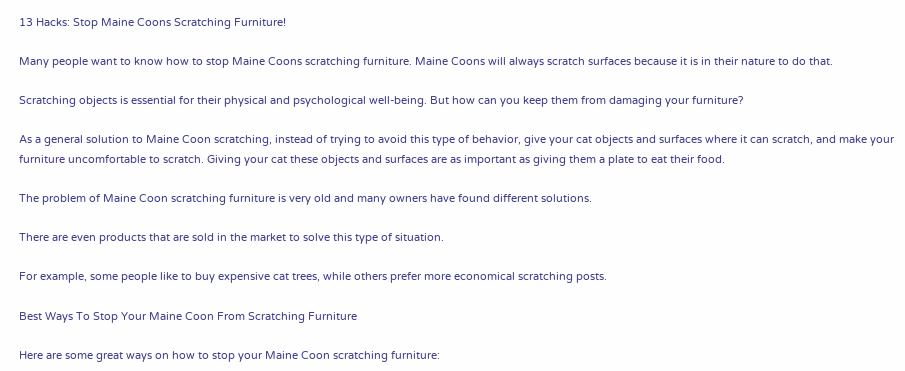13 Hacks: Stop Maine Coons Scratching Furniture!

Many people want to know how to stop Maine Coons scratching furniture. Maine Coons will always scratch surfaces because it is in their nature to do that.

Scratching objects is essential for their physical and psychological well-being. But how can you keep them from damaging your furniture?

As a general solution to Maine Coon scratching, instead of trying to avoid this type of behavior, give your cat objects and surfaces where it can scratch, and make your furniture uncomfortable to scratch. Giving your cat these objects and surfaces are as important as giving them a plate to eat their food.

The problem of Maine Coon scratching furniture is very old and many owners have found different solutions.

There are even products that are sold in the market to solve this type of situation.

For example, some people like to buy expensive cat trees, while others prefer more economical scratching posts.

Best Ways To Stop Your Maine Coon From Scratching Furniture

Here are some great ways on how to stop your Maine Coon scratching furniture: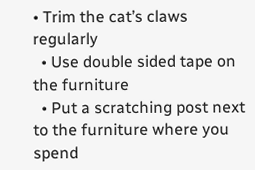• Trim the cat’s claws regularly
  • Use double sided tape on the furniture
  • Put a scratching post next to the furniture where you spend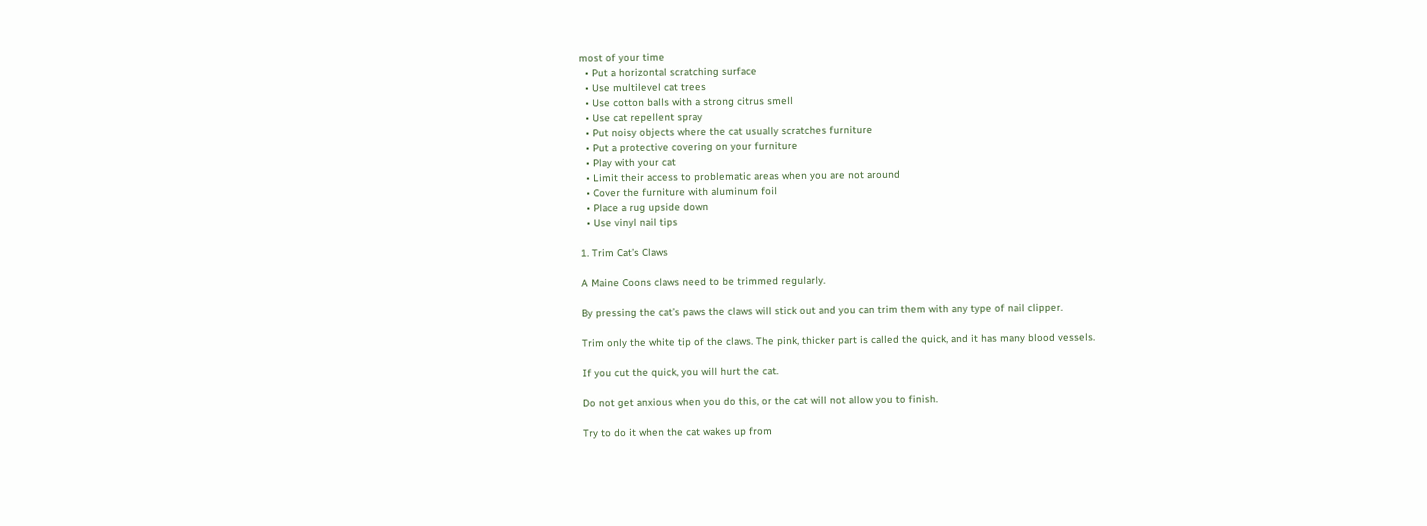most of your time
  • Put a horizontal scratching surface
  • Use multilevel cat trees
  • Use cotton balls with a strong citrus smell
  • Use cat repellent spray
  • Put noisy objects where the cat usually scratches furniture
  • Put a protective covering on your furniture
  • Play with your cat
  • Limit their access to problematic areas when you are not around
  • Cover the furniture with aluminum foil
  • Place a rug upside down
  • Use vinyl nail tips

1. Trim Cat’s Claws

A Maine Coons claws need to be trimmed regularly.

By pressing the cat’s paws the claws will stick out and you can trim them with any type of nail clipper.

Trim only the white tip of the claws. The pink, thicker part is called the quick, and it has many blood vessels.

If you cut the quick, you will hurt the cat.

Do not get anxious when you do this, or the cat will not allow you to finish.

Try to do it when the cat wakes up from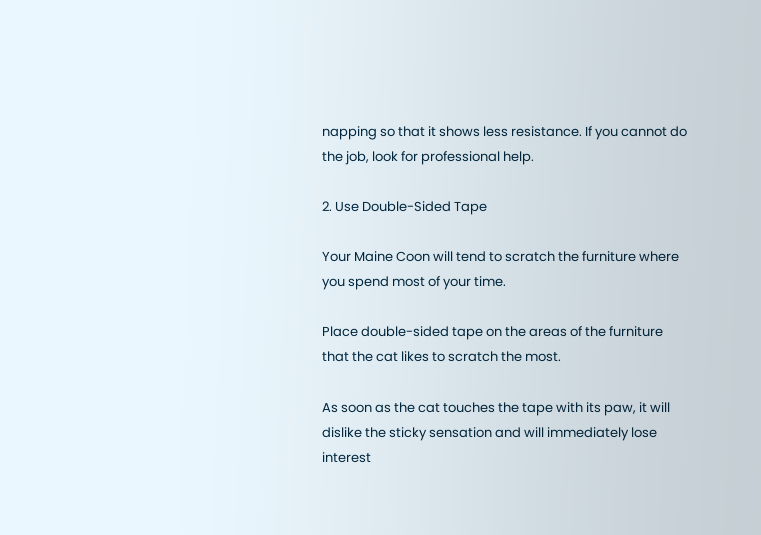napping so that it shows less resistance. If you cannot do the job, look for professional help.

2. Use Double-Sided Tape

Your Maine Coon will tend to scratch the furniture where you spend most of your time.

Place double-sided tape on the areas of the furniture that the cat likes to scratch the most.

As soon as the cat touches the tape with its paw, it will dislike the sticky sensation and will immediately lose interest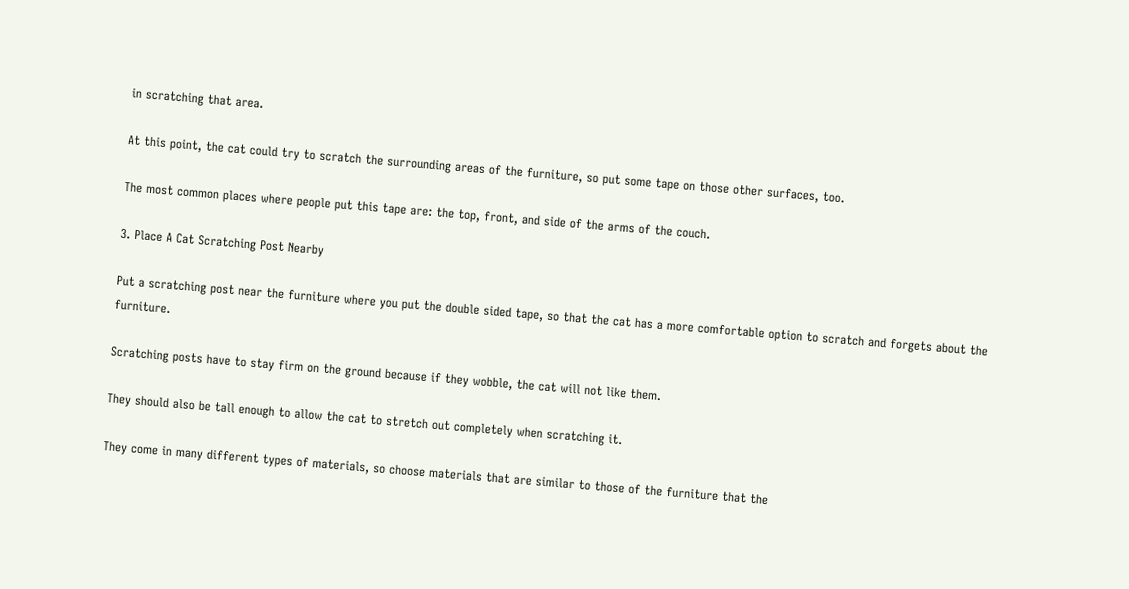in scratching that area.

At this point, the cat could try to scratch the surrounding areas of the furniture, so put some tape on those other surfaces, too.

The most common places where people put this tape are: the top, front, and side of the arms of the couch.

3. Place A Cat Scratching Post Nearby

Put a scratching post near the furniture where you put the double sided tape, so that the cat has a more comfortable option to scratch and forgets about the furniture.

Scratching posts have to stay firm on the ground because if they wobble, the cat will not like them.

They should also be tall enough to allow the cat to stretch out completely when scratching it.

They come in many different types of materials, so choose materials that are similar to those of the furniture that the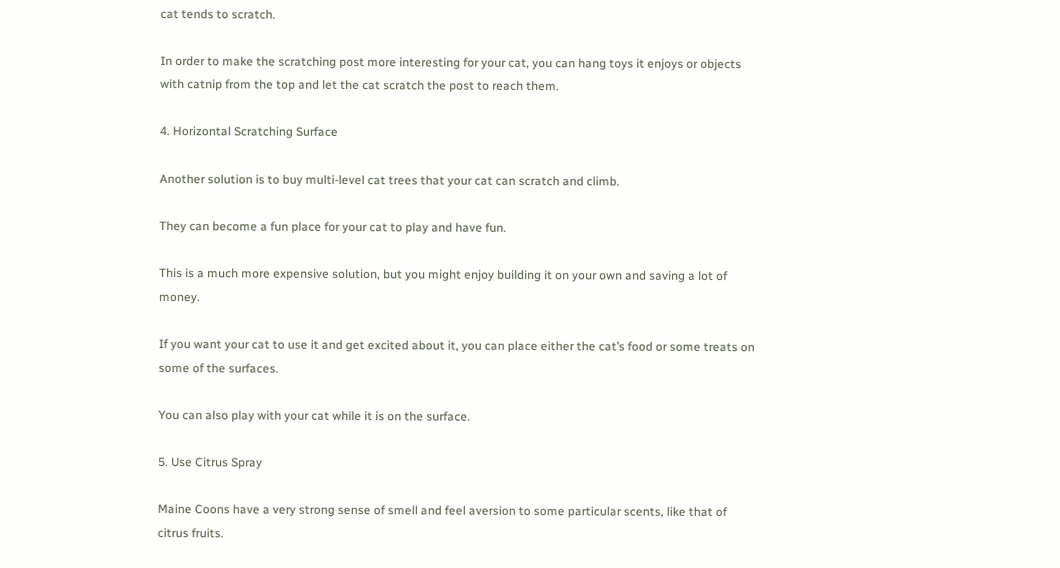cat tends to scratch.

In order to make the scratching post more interesting for your cat, you can hang toys it enjoys or objects with catnip from the top and let the cat scratch the post to reach them.

4. Horizontal Scratching Surface

Another solution is to buy multi-level cat trees that your cat can scratch and climb.

They can become a fun place for your cat to play and have fun.

This is a much more expensive solution, but you might enjoy building it on your own and saving a lot of money.

If you want your cat to use it and get excited about it, you can place either the cat’s food or some treats on some of the surfaces.

You can also play with your cat while it is on the surface.

5. Use Citrus Spray

Maine Coons have a very strong sense of smell and feel aversion to some particular scents, like that of citrus fruits.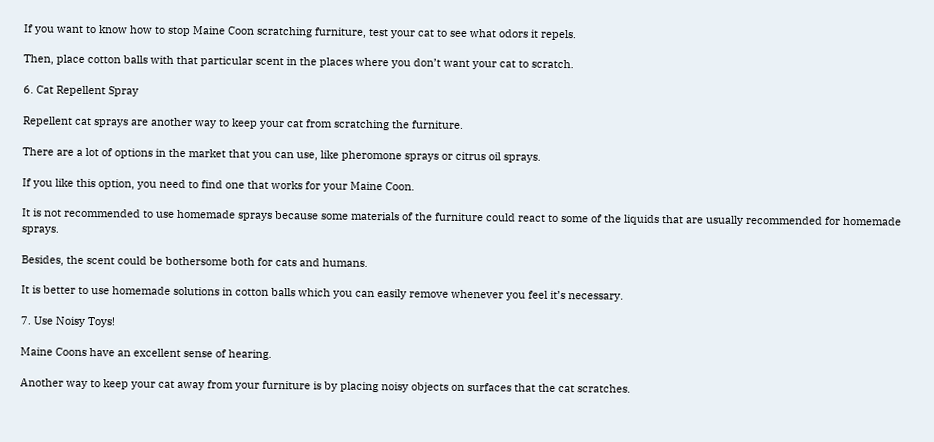If you want to know how to stop Maine Coon scratching furniture, test your cat to see what odors it repels.

Then, place cotton balls with that particular scent in the places where you don’t want your cat to scratch.

6. Cat Repellent Spray

Repellent cat sprays are another way to keep your cat from scratching the furniture.

There are a lot of options in the market that you can use, like pheromone sprays or citrus oil sprays.

If you like this option, you need to find one that works for your Maine Coon.

It is not recommended to use homemade sprays because some materials of the furniture could react to some of the liquids that are usually recommended for homemade sprays.

Besides, the scent could be bothersome both for cats and humans.

It is better to use homemade solutions in cotton balls which you can easily remove whenever you feel it’s necessary.

7. Use Noisy Toys!

Maine Coons have an excellent sense of hearing.

Another way to keep your cat away from your furniture is by placing noisy objects on surfaces that the cat scratches.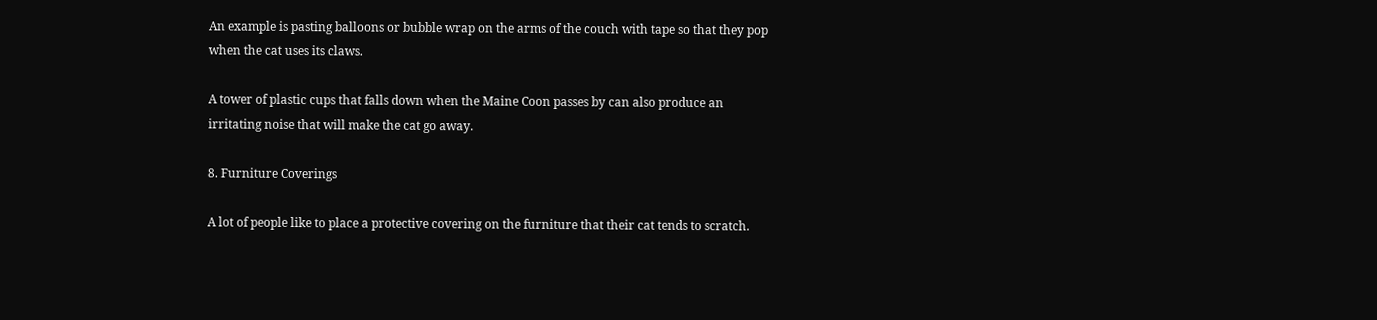An example is pasting balloons or bubble wrap on the arms of the couch with tape so that they pop when the cat uses its claws.

A tower of plastic cups that falls down when the Maine Coon passes by can also produce an irritating noise that will make the cat go away.

8. Furniture Coverings

A lot of people like to place a protective covering on the furniture that their cat tends to scratch.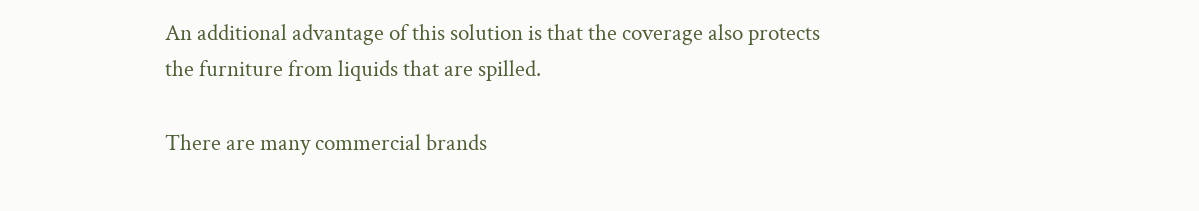An additional advantage of this solution is that the coverage also protects the furniture from liquids that are spilled.

There are many commercial brands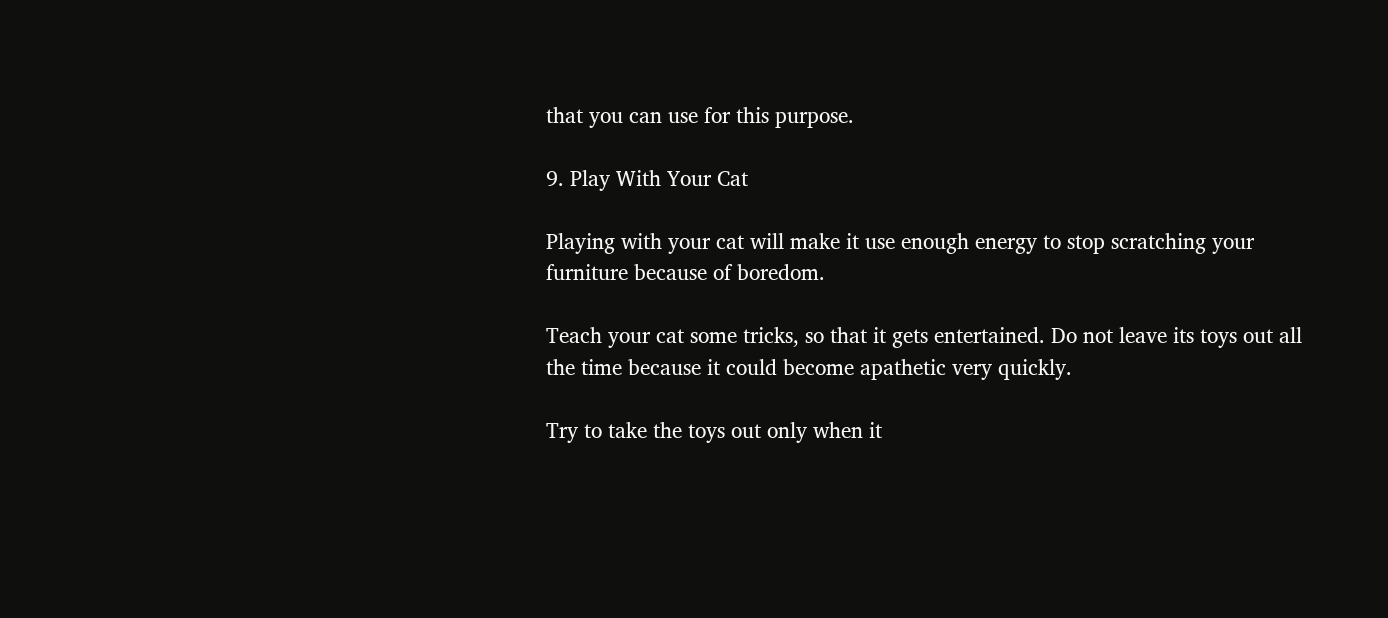that you can use for this purpose.

9. Play With Your Cat

Playing with your cat will make it use enough energy to stop scratching your furniture because of boredom.

Teach your cat some tricks, so that it gets entertained. Do not leave its toys out all the time because it could become apathetic very quickly.

Try to take the toys out only when it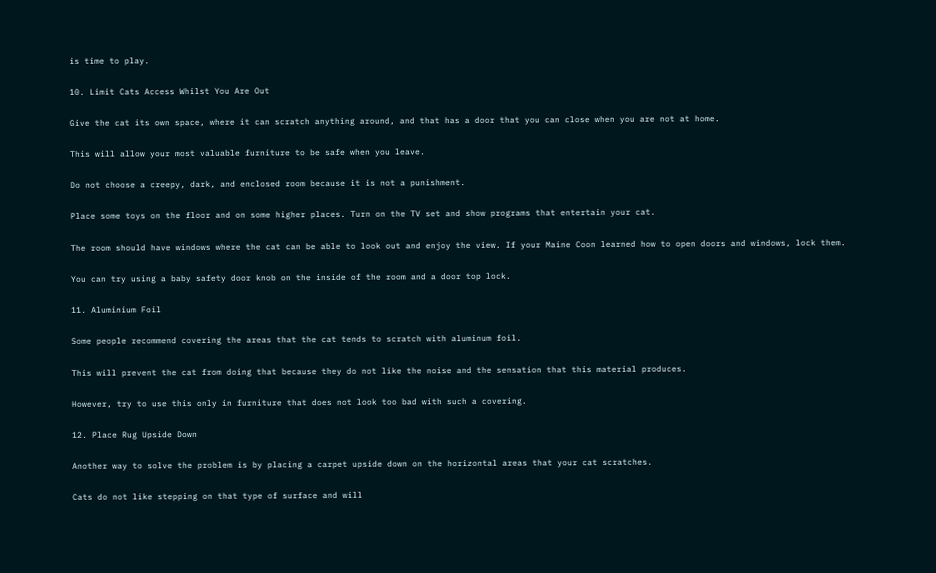is time to play.

10. Limit Cats Access Whilst You Are Out

Give the cat its own space, where it can scratch anything around, and that has a door that you can close when you are not at home.

This will allow your most valuable furniture to be safe when you leave.

Do not choose a creepy, dark, and enclosed room because it is not a punishment.

Place some toys on the floor and on some higher places. Turn on the TV set and show programs that entertain your cat.

The room should have windows where the cat can be able to look out and enjoy the view. If your Maine Coon learned how to open doors and windows, lock them.

You can try using a baby safety door knob on the inside of the room and a door top lock.

11. Aluminium Foil

Some people recommend covering the areas that the cat tends to scratch with aluminum foil.

This will prevent the cat from doing that because they do not like the noise and the sensation that this material produces.

However, try to use this only in furniture that does not look too bad with such a covering.

12. Place Rug Upside Down

Another way to solve the problem is by placing a carpet upside down on the horizontal areas that your cat scratches.

Cats do not like stepping on that type of surface and will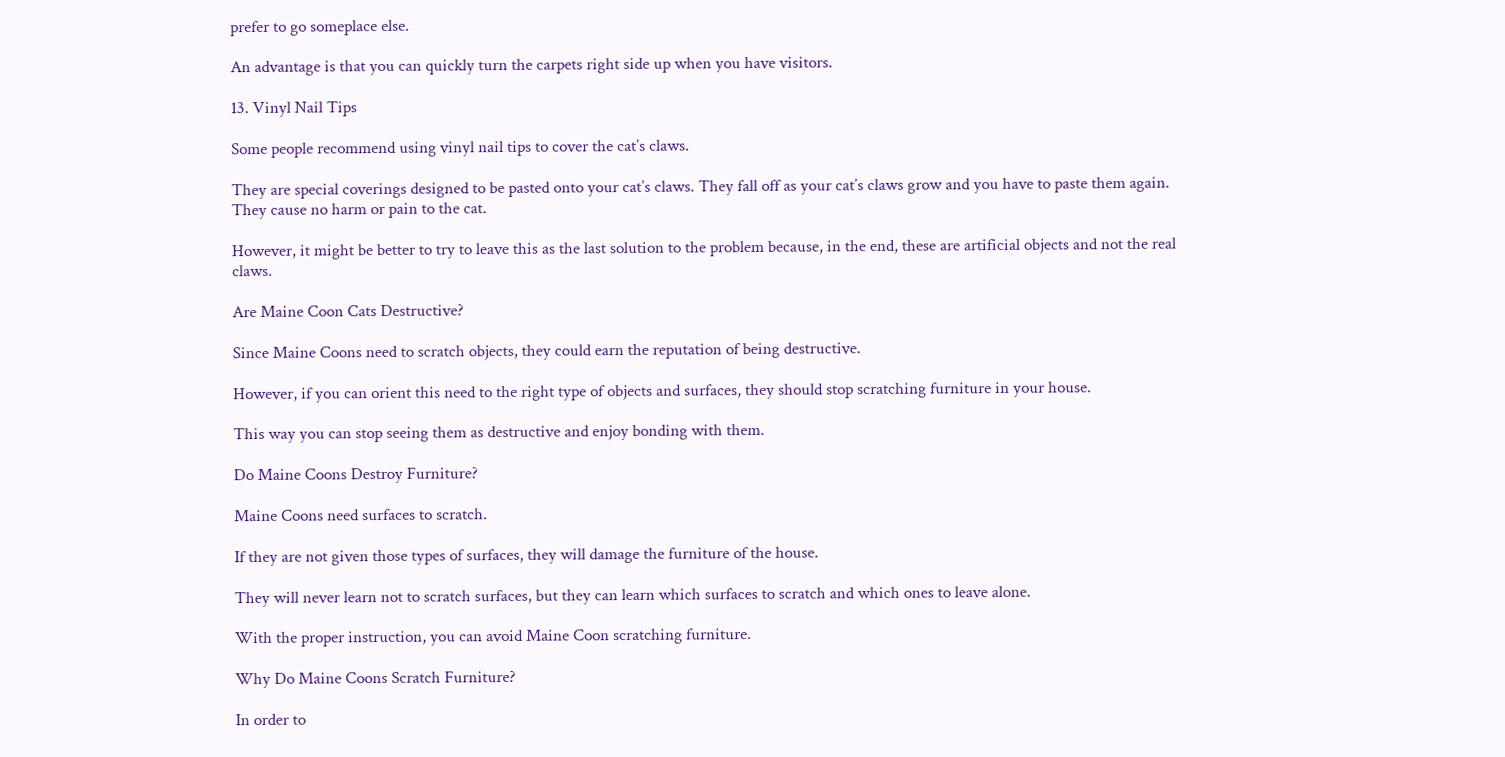prefer to go someplace else.

An advantage is that you can quickly turn the carpets right side up when you have visitors.

13. Vinyl Nail Tips

Some people recommend using vinyl nail tips to cover the cat’s claws.

They are special coverings designed to be pasted onto your cat’s claws. They fall off as your cat’s claws grow and you have to paste them again. They cause no harm or pain to the cat.

However, it might be better to try to leave this as the last solution to the problem because, in the end, these are artificial objects and not the real claws.

Are Maine Coon Cats Destructive?

Since Maine Coons need to scratch objects, they could earn the reputation of being destructive.

However, if you can orient this need to the right type of objects and surfaces, they should stop scratching furniture in your house.

This way you can stop seeing them as destructive and enjoy bonding with them.

Do Maine Coons Destroy Furniture?

Maine Coons need surfaces to scratch.

If they are not given those types of surfaces, they will damage the furniture of the house.

They will never learn not to scratch surfaces, but they can learn which surfaces to scratch and which ones to leave alone.

With the proper instruction, you can avoid Maine Coon scratching furniture.

Why Do Maine Coons Scratch Furniture?

In order to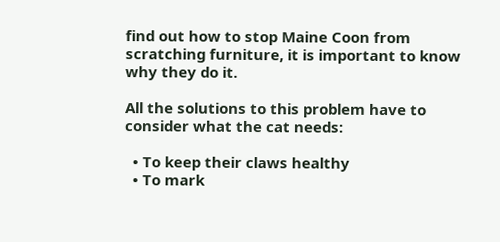find out how to stop Maine Coon from scratching furniture, it is important to know why they do it.

All the solutions to this problem have to consider what the cat needs:

  • To keep their claws healthy
  • To mark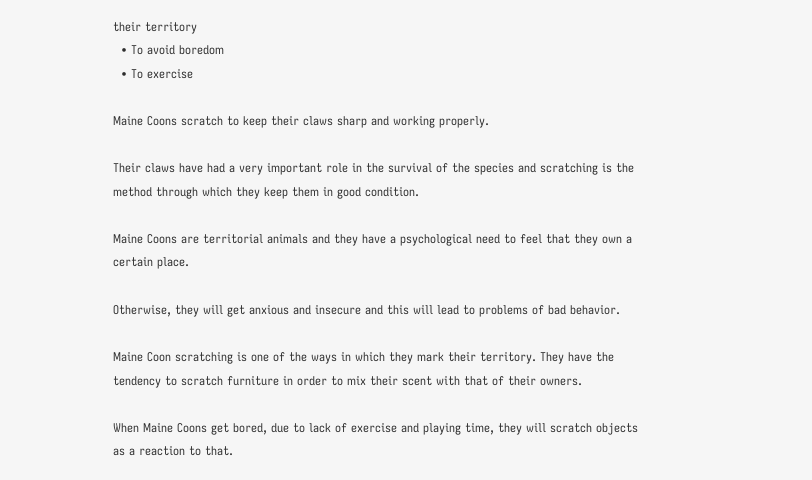their territory
  • To avoid boredom
  • To exercise

Maine Coons scratch to keep their claws sharp and working properly.

Their claws have had a very important role in the survival of the species and scratching is the method through which they keep them in good condition.

Maine Coons are territorial animals and they have a psychological need to feel that they own a certain place.

Otherwise, they will get anxious and insecure and this will lead to problems of bad behavior.

Maine Coon scratching is one of the ways in which they mark their territory. They have the tendency to scratch furniture in order to mix their scent with that of their owners.

When Maine Coons get bored, due to lack of exercise and playing time, they will scratch objects as a reaction to that.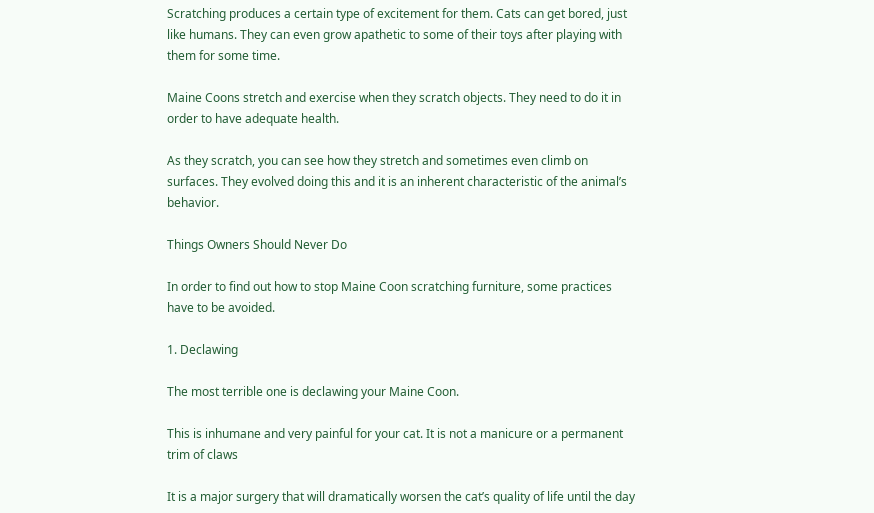Scratching produces a certain type of excitement for them. Cats can get bored, just like humans. They can even grow apathetic to some of their toys after playing with them for some time.

Maine Coons stretch and exercise when they scratch objects. They need to do it in order to have adequate health.

As they scratch, you can see how they stretch and sometimes even climb on surfaces. They evolved doing this and it is an inherent characteristic of the animal’s behavior.

Things Owners Should Never Do

In order to find out how to stop Maine Coon scratching furniture, some practices have to be avoided.

1. Declawing

The most terrible one is declawing your Maine Coon.

This is inhumane and very painful for your cat. It is not a manicure or a permanent trim of claws

It is a major surgery that will dramatically worsen the cat’s quality of life until the day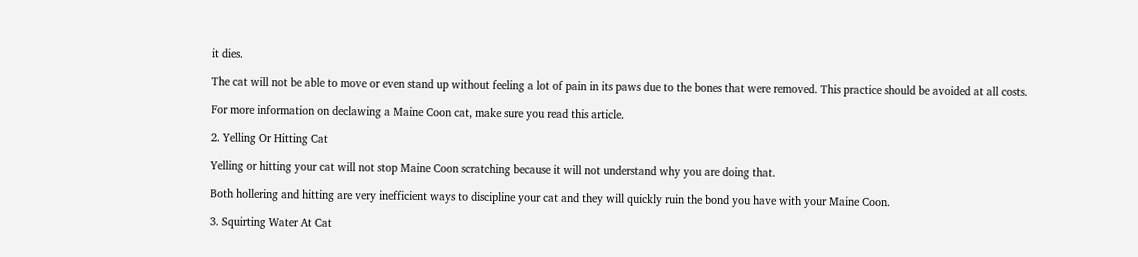it dies.

The cat will not be able to move or even stand up without feeling a lot of pain in its paws due to the bones that were removed. This practice should be avoided at all costs.

For more information on declawing a Maine Coon cat, make sure you read this article.

2. Yelling Or Hitting Cat

Yelling or hitting your cat will not stop Maine Coon scratching because it will not understand why you are doing that.

Both hollering and hitting are very inefficient ways to discipline your cat and they will quickly ruin the bond you have with your Maine Coon.

3. Squirting Water At Cat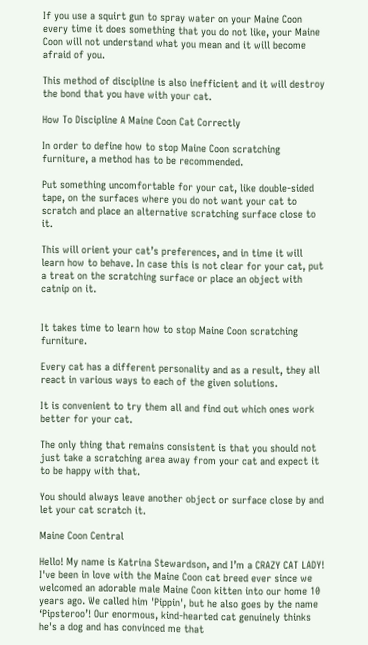If you use a squirt gun to spray water on your Maine Coon every time it does something that you do not like, your Maine Coon will not understand what you mean and it will become afraid of you.

This method of discipline is also inefficient and it will destroy the bond that you have with your cat.

How To Discipline A Maine Coon Cat Correctly

In order to define how to stop Maine Coon scratching furniture, a method has to be recommended.

Put something uncomfortable for your cat, like double-sided tape, on the surfaces where you do not want your cat to scratch and place an alternative scratching surface close to it.

This will orient your cat’s preferences, and in time it will learn how to behave. In case this is not clear for your cat, put a treat on the scratching surface or place an object with catnip on it.


It takes time to learn how to stop Maine Coon scratching furniture.

Every cat has a different personality and as a result, they all react in various ways to each of the given solutions.

It is convenient to try them all and find out which ones work better for your cat.

The only thing that remains consistent is that you should not just take a scratching area away from your cat and expect it to be happy with that.

You should always leave another object or surface close by and let your cat scratch it.

Maine Coon Central

Hello! My name is Katrina Stewardson, and I’m a CRAZY CAT LADY! I've been in love with the Maine Coon cat breed ever since we welcomed an adorable male Maine Coon kitten into our home 10 years ago. We called him 'Pippin', but he also goes by the name ‘Pipsteroo’! Our enormous, kind-hearted cat genuinely thinks he's a dog and has convinced me that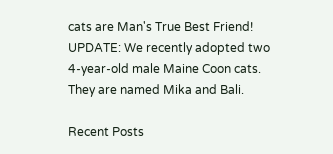cats are Man's True Best Friend! UPDATE: We recently adopted two 4-year-old male Maine Coon cats. They are named Mika and Bali.

Recent Posts